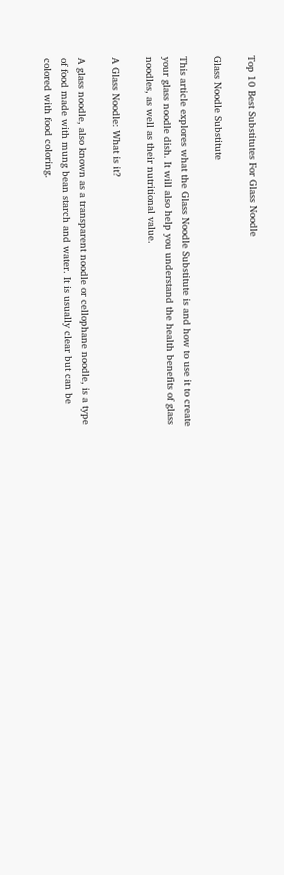Top 10 Best Substitutes For Glass Noodle

Glass Noodle Substitute

This article explores what the Glass Noodle Substitute is and how to use it to create your glass noodle dish. It will also help you understand the health benefits of glass noodles, as well as their nutritional value.

A Glass Noodle: What is it?

A glass noodle, also known as a transparent noodle or cellophane noodle, is a type of food made with mung bean starch and water. It is usually clear but can be colored with food coloring.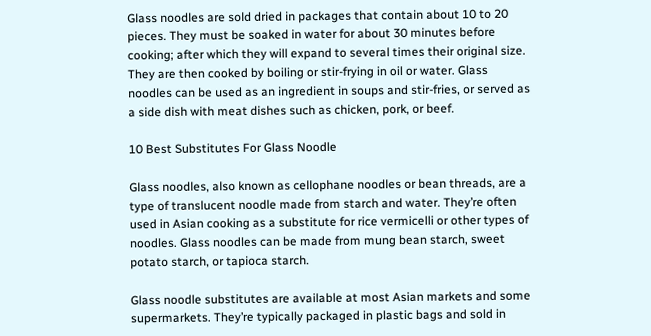Glass noodles are sold dried in packages that contain about 10 to 20 pieces. They must be soaked in water for about 30 minutes before cooking; after which they will expand to several times their original size. They are then cooked by boiling or stir-frying in oil or water. Glass noodles can be used as an ingredient in soups and stir-fries, or served as a side dish with meat dishes such as chicken, pork, or beef.

10 Best Substitutes For Glass Noodle

Glass noodles, also known as cellophane noodles or bean threads, are a type of translucent noodle made from starch and water. They’re often used in Asian cooking as a substitute for rice vermicelli or other types of noodles. Glass noodles can be made from mung bean starch, sweet potato starch, or tapioca starch.

Glass noodle substitutes are available at most Asian markets and some supermarkets. They’re typically packaged in plastic bags and sold in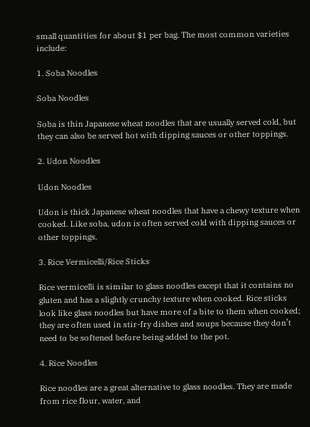small quantities for about $1 per bag. The most common varieties include:

1. Soba Noodles

Soba Noodles

Soba is thin Japanese wheat noodles that are usually served cold, but they can also be served hot with dipping sauces or other toppings.

2. Udon Noodles

Udon Noodles

Udon is thick Japanese wheat noodles that have a chewy texture when cooked. Like soba, udon is often served cold with dipping sauces or other toppings.

3. Rice Vermicelli/Rice Sticks

Rice vermicelli is similar to glass noodles except that it contains no gluten and has a slightly crunchy texture when cooked. Rice sticks look like glass noodles but have more of a bite to them when cooked; they are often used in stir-fry dishes and soups because they don’t need to be softened before being added to the pot.

4. Rice Noodles

Rice noodles are a great alternative to glass noodles. They are made from rice flour, water, and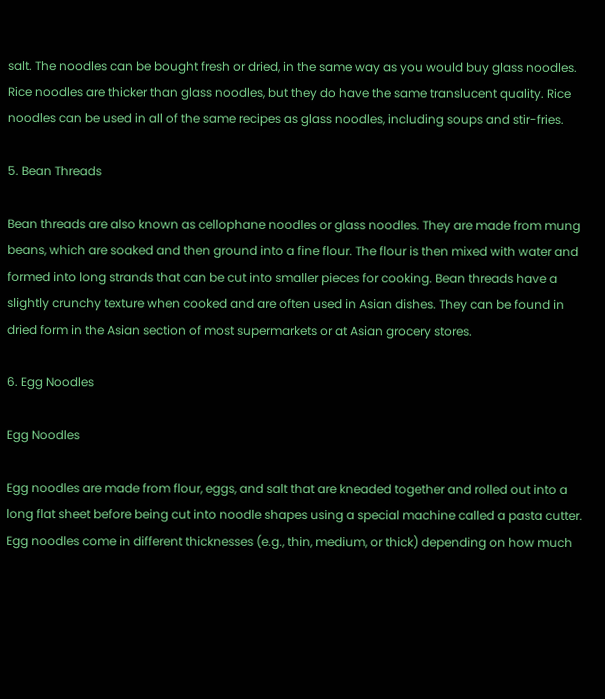salt. The noodles can be bought fresh or dried, in the same way as you would buy glass noodles. Rice noodles are thicker than glass noodles, but they do have the same translucent quality. Rice noodles can be used in all of the same recipes as glass noodles, including soups and stir-fries.

5. Bean Threads

Bean threads are also known as cellophane noodles or glass noodles. They are made from mung beans, which are soaked and then ground into a fine flour. The flour is then mixed with water and formed into long strands that can be cut into smaller pieces for cooking. Bean threads have a slightly crunchy texture when cooked and are often used in Asian dishes. They can be found in dried form in the Asian section of most supermarkets or at Asian grocery stores.

6. Egg Noodles

Egg Noodles

Egg noodles are made from flour, eggs, and salt that are kneaded together and rolled out into a long flat sheet before being cut into noodle shapes using a special machine called a pasta cutter. Egg noodles come in different thicknesses (e.g., thin, medium, or thick) depending on how much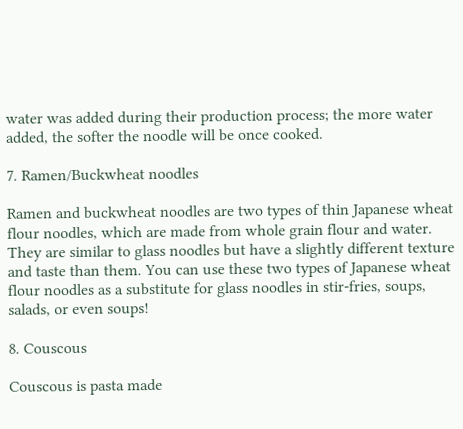water was added during their production process; the more water added, the softer the noodle will be once cooked.

7. Ramen/Buckwheat noodles

Ramen and buckwheat noodles are two types of thin Japanese wheat flour noodles, which are made from whole grain flour and water. They are similar to glass noodles but have a slightly different texture and taste than them. You can use these two types of Japanese wheat flour noodles as a substitute for glass noodles in stir-fries, soups, salads, or even soups!

8. Couscous

Couscous is pasta made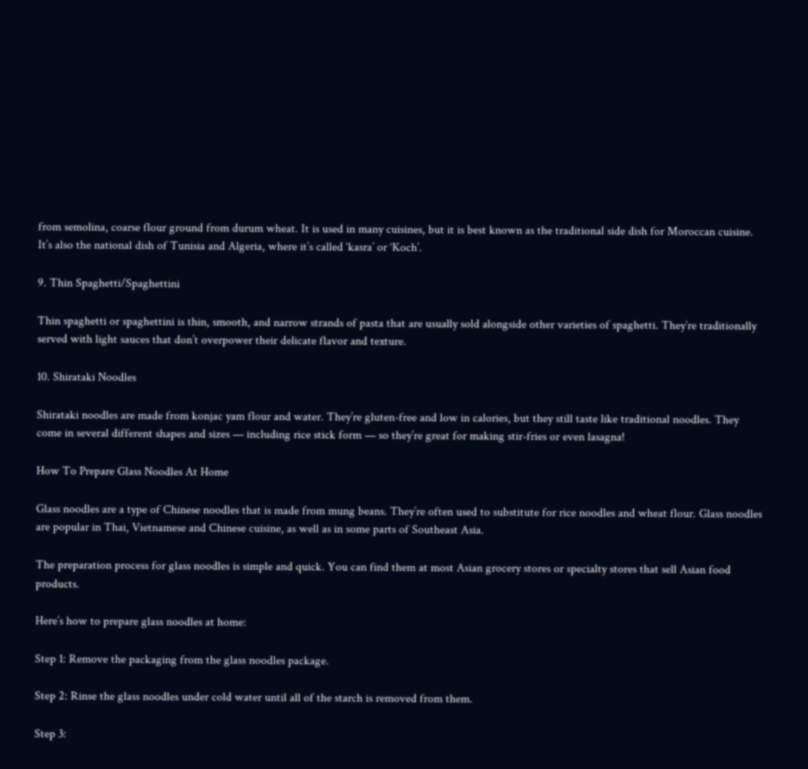from semolina, coarse flour ground from durum wheat. It is used in many cuisines, but it is best known as the traditional side dish for Moroccan cuisine. It’s also the national dish of Tunisia and Algeria, where it’s called ‘kasra’ or ‘Koch’.

9. Thin Spaghetti/Spaghettini

Thin spaghetti or spaghettini is thin, smooth, and narrow strands of pasta that are usually sold alongside other varieties of spaghetti. They’re traditionally served with light sauces that don’t overpower their delicate flavor and texture.

10. Shirataki Noodles

Shirataki noodles are made from konjac yam flour and water. They’re gluten-free and low in calories, but they still taste like traditional noodles. They come in several different shapes and sizes — including rice stick form — so they’re great for making stir-fries or even lasagna!

How To Prepare Glass Noodles At Home

Glass noodles are a type of Chinese noodles that is made from mung beans. They’re often used to substitute for rice noodles and wheat flour. Glass noodles are popular in Thai, Vietnamese and Chinese cuisine, as well as in some parts of Southeast Asia.

The preparation process for glass noodles is simple and quick. You can find them at most Asian grocery stores or specialty stores that sell Asian food products.

Here’s how to prepare glass noodles at home:

Step 1: Remove the packaging from the glass noodles package.

Step 2: Rinse the glass noodles under cold water until all of the starch is removed from them.

Step 3: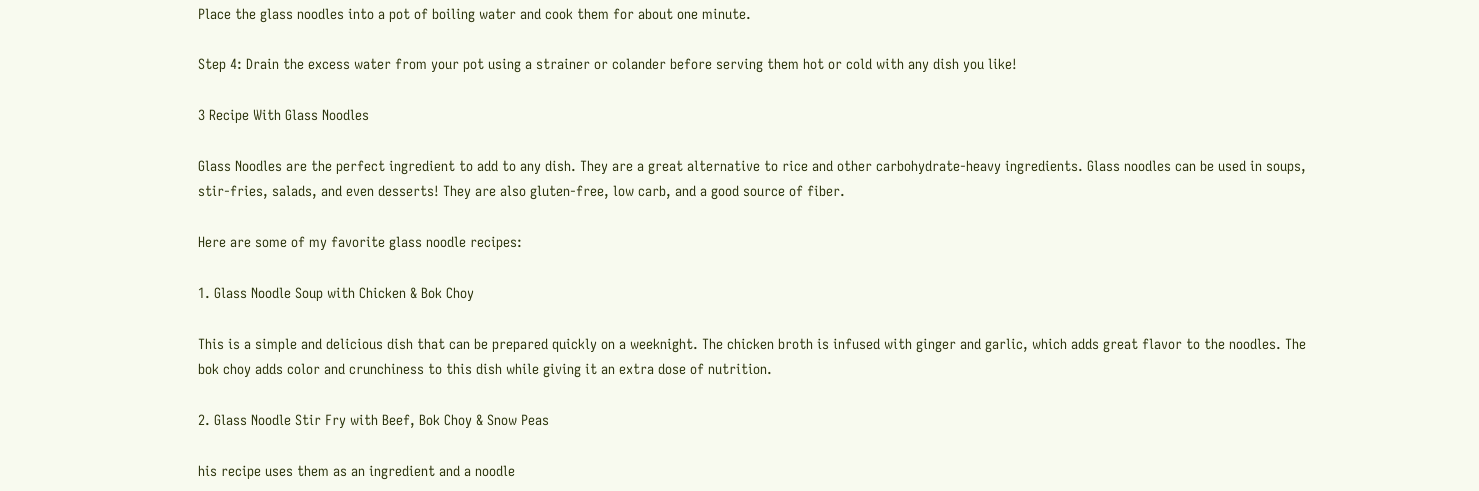Place the glass noodles into a pot of boiling water and cook them for about one minute.

Step 4: Drain the excess water from your pot using a strainer or colander before serving them hot or cold with any dish you like!

3 Recipe With Glass Noodles

Glass Noodles are the perfect ingredient to add to any dish. They are a great alternative to rice and other carbohydrate-heavy ingredients. Glass noodles can be used in soups, stir-fries, salads, and even desserts! They are also gluten-free, low carb, and a good source of fiber.

Here are some of my favorite glass noodle recipes:

1. Glass Noodle Soup with Chicken & Bok Choy

This is a simple and delicious dish that can be prepared quickly on a weeknight. The chicken broth is infused with ginger and garlic, which adds great flavor to the noodles. The bok choy adds color and crunchiness to this dish while giving it an extra dose of nutrition.

2. Glass Noodle Stir Fry with Beef, Bok Choy & Snow Peas

his recipe uses them as an ingredient and a noodle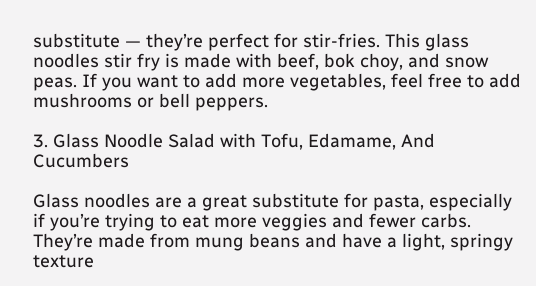substitute — they’re perfect for stir-fries. This glass noodles stir fry is made with beef, bok choy, and snow peas. If you want to add more vegetables, feel free to add mushrooms or bell peppers.

3. Glass Noodle Salad with Tofu, Edamame, And Cucumbers

Glass noodles are a great substitute for pasta, especially if you’re trying to eat more veggies and fewer carbs. They’re made from mung beans and have a light, springy texture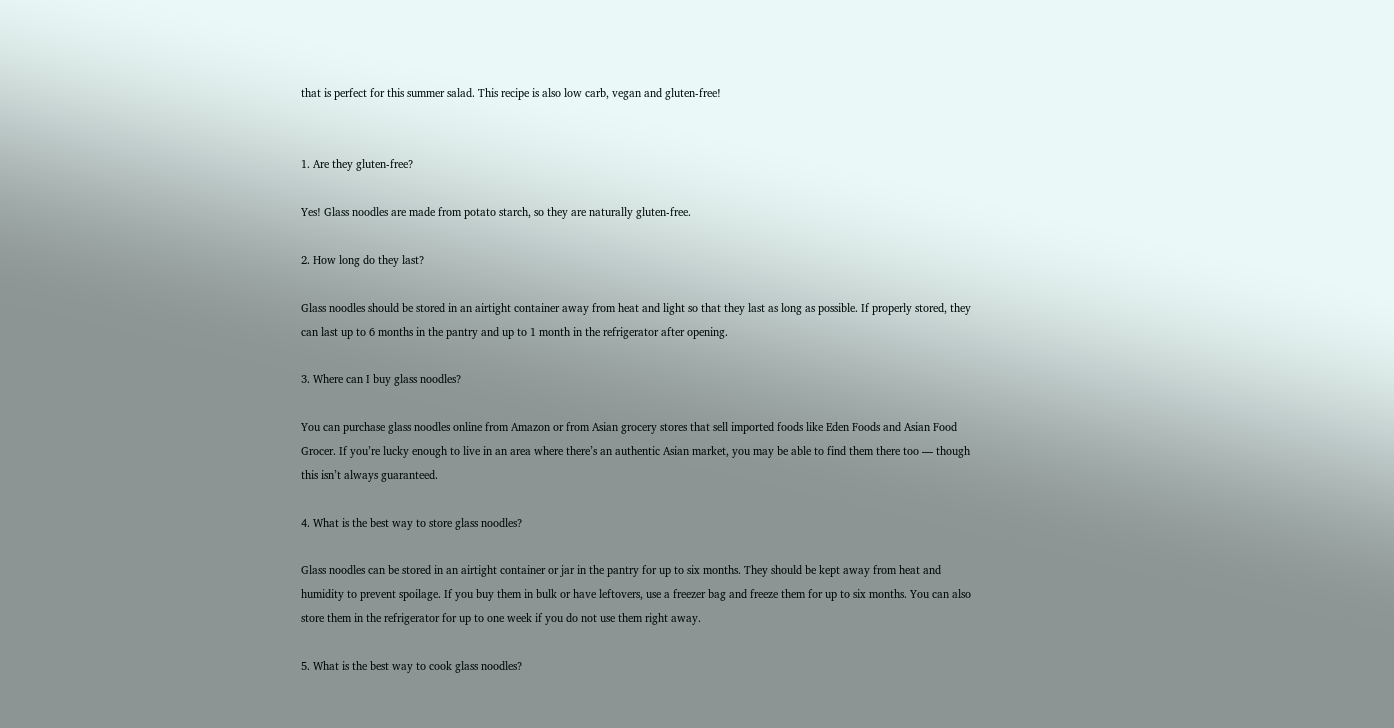that is perfect for this summer salad. This recipe is also low carb, vegan and gluten-free!


1. Are they gluten-free?

Yes! Glass noodles are made from potato starch, so they are naturally gluten-free.

2. How long do they last?

Glass noodles should be stored in an airtight container away from heat and light so that they last as long as possible. If properly stored, they can last up to 6 months in the pantry and up to 1 month in the refrigerator after opening.

3. Where can I buy glass noodles?

You can purchase glass noodles online from Amazon or from Asian grocery stores that sell imported foods like Eden Foods and Asian Food Grocer. If you’re lucky enough to live in an area where there’s an authentic Asian market, you may be able to find them there too — though this isn’t always guaranteed.

4. What is the best way to store glass noodles?

Glass noodles can be stored in an airtight container or jar in the pantry for up to six months. They should be kept away from heat and humidity to prevent spoilage. If you buy them in bulk or have leftovers, use a freezer bag and freeze them for up to six months. You can also store them in the refrigerator for up to one week if you do not use them right away.

5. What is the best way to cook glass noodles?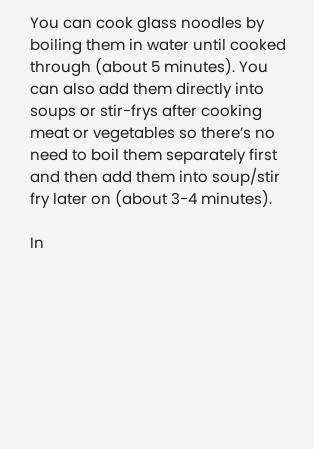You can cook glass noodles by boiling them in water until cooked through (about 5 minutes). You can also add them directly into soups or stir-frys after cooking meat or vegetables so there’s no need to boil them separately first and then add them into soup/stir fry later on (about 3-4 minutes).

In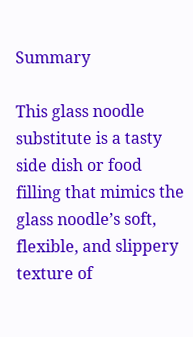Summary

This glass noodle substitute is a tasty side dish or food filling that mimics the glass noodle’s soft, flexible, and slippery texture of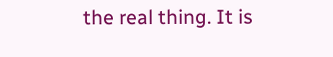the real thing. It is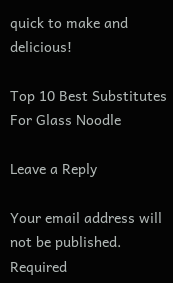quick to make and delicious!

Top 10 Best Substitutes For Glass Noodle

Leave a Reply

Your email address will not be published. Required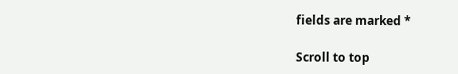fields are marked *

Scroll to top